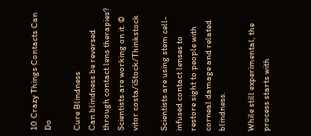10 Crazy Things Contacts Can Do

Cure Blindness
Can blindness be reversed through contact lens therapies? Scientists are working on it. © vitor costa/iStock/Thinkstock

Scientists are using stem cell-infused contact lenses to restore sight to people with corneal damage and related blindness.

While still experimental, the process starts with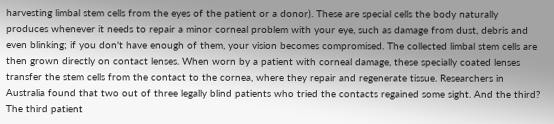harvesting limbal stem cells from the eyes of the patient or a donor). These are special cells the body naturally produces whenever it needs to repair a minor corneal problem with your eye, such as damage from dust, debris and even blinking; if you don't have enough of them, your vision becomes compromised. The collected limbal stem cells are then grown directly on contact lenses. When worn by a patient with corneal damage, these specially coated lenses transfer the stem cells from the contact to the cornea, where they repair and regenerate tissue. Researchers in Australia found that two out of three legally blind patients who tried the contacts regained some sight. And the third? The third patient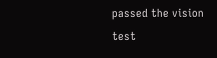passed the vision test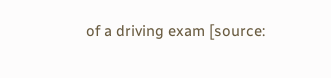of a driving exam [source: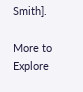Smith].

More to Explore